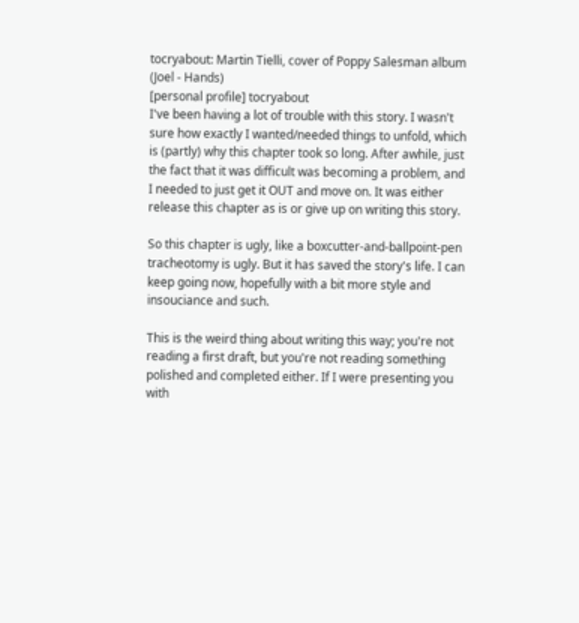tocryabout: Martin Tielli, cover of Poppy Salesman album (Joel - Hands)
[personal profile] tocryabout
I've been having a lot of trouble with this story. I wasn't sure how exactly I wanted/needed things to unfold, which is (partly) why this chapter took so long. After awhile, just the fact that it was difficult was becoming a problem, and I needed to just get it OUT and move on. It was either release this chapter as is or give up on writing this story.

So this chapter is ugly, like a boxcutter-and-ballpoint-pen tracheotomy is ugly. But it has saved the story's life. I can keep going now, hopefully with a bit more style and insouciance and such.

This is the weird thing about writing this way; you're not reading a first draft, but you're not reading something polished and completed either. If I were presenting you with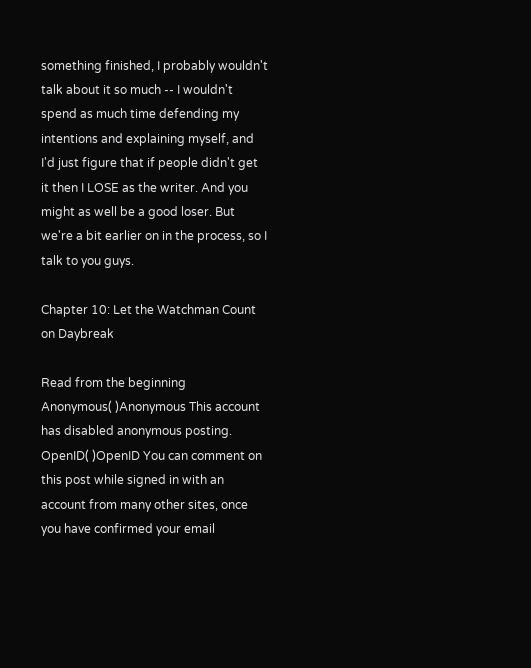something finished, I probably wouldn't talk about it so much -- I wouldn't spend as much time defending my intentions and explaining myself, and I'd just figure that if people didn't get it then I LOSE as the writer. And you might as well be a good loser. But we're a bit earlier on in the process, so I talk to you guys.

Chapter 10: Let the Watchman Count on Daybreak

Read from the beginning
Anonymous( )Anonymous This account has disabled anonymous posting.
OpenID( )OpenID You can comment on this post while signed in with an account from many other sites, once you have confirmed your email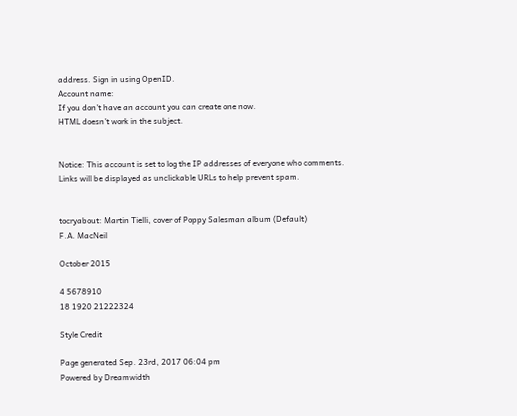address. Sign in using OpenID.
Account name:
If you don't have an account you can create one now.
HTML doesn't work in the subject.


Notice: This account is set to log the IP addresses of everyone who comments.
Links will be displayed as unclickable URLs to help prevent spam.


tocryabout: Martin Tielli, cover of Poppy Salesman album (Default)
F.A. MacNeil

October 2015

4 5678910
18 1920 21222324

Style Credit

Page generated Sep. 23rd, 2017 06:04 pm
Powered by Dreamwidth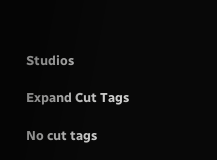Studios

Expand Cut Tags

No cut tags